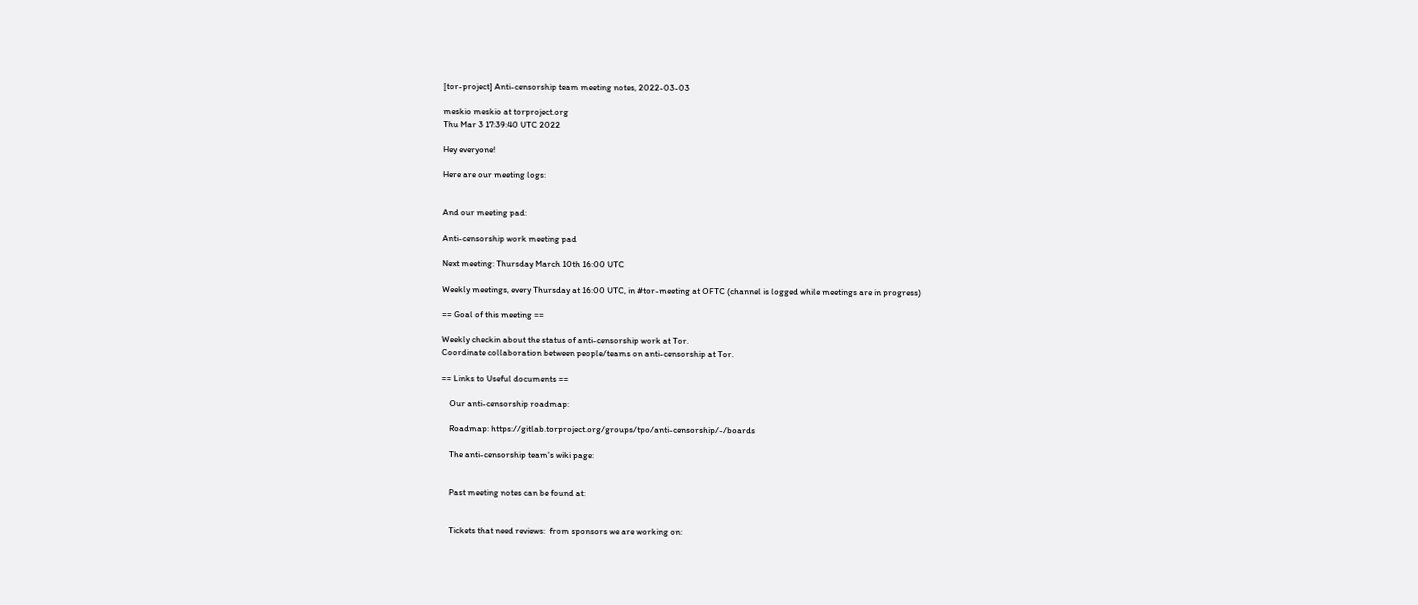[tor-project] Anti-censorship team meeting notes, 2022-03-03

meskio meskio at torproject.org
Thu Mar 3 17:39:40 UTC 2022

Hey everyone!

Here are our meeting logs:


And our meeting pad:

Anti-censorship work meeting pad

Next meeting: Thursday March 10th 16:00 UTC

Weekly meetings, every Thursday at 16:00 UTC, in #tor-meeting at OFTC (channel is logged while meetings are in progress)

== Goal of this meeting ==

Weekly checkin about the status of anti-censorship work at Tor.
Coordinate collaboration between people/teams on anti-censorship at Tor.

== Links to Useful documents ==

    Our anti-censorship roadmap:

    Roadmap: https://gitlab.torproject.org/groups/tpo/anti-censorship/-/boards

    The anti-censorship team's wiki page:


    Past meeting notes can be found at:


    Tickets that need reviews:  from sponsors we are working on: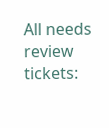All needs review tickets: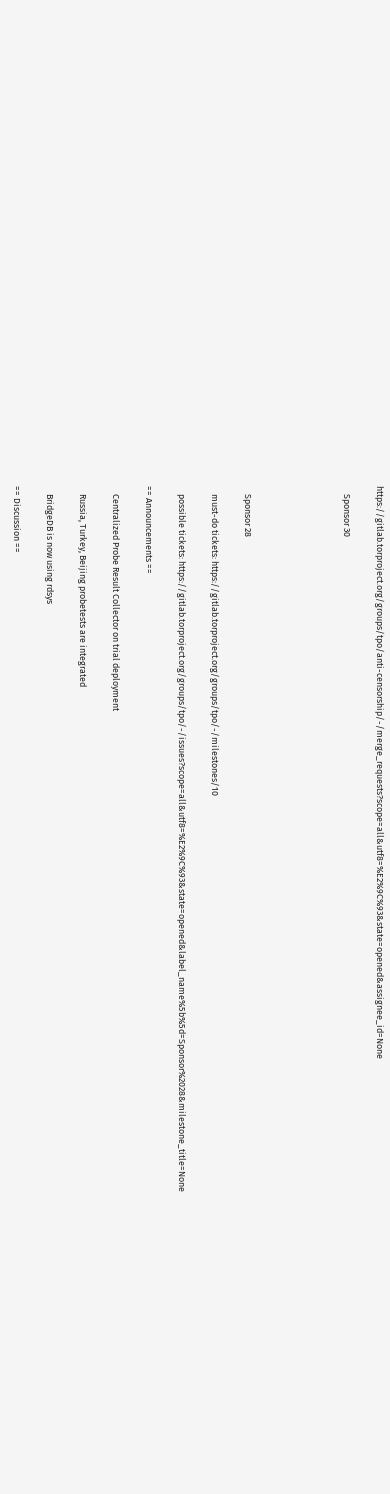https://gitlab.torproject.org/groups/tpo/anti-censorship/-/merge_requests?scope=all&utf8=%E2%9C%93&state=opened&assignee_id=None

    Sponsor 30





    Sponsor 28

    must-do tickets: https://gitlab.torproject.org/groups/tpo/-/milestones/10

    possible tickets: https://gitlab.torproject.org/groups/tpo/-/issues?scope=all&utf8=%E2%9C%93&state=opened&label_name%5b%5d=Sponsor%2028&milestone_title=None

== Announcements ==

    Centralized Probe Result Collector on trial deployment

    Russia, Turkey, Beijing probetests are integrated

    BridgeDB is now using rdsys

== Discussion ==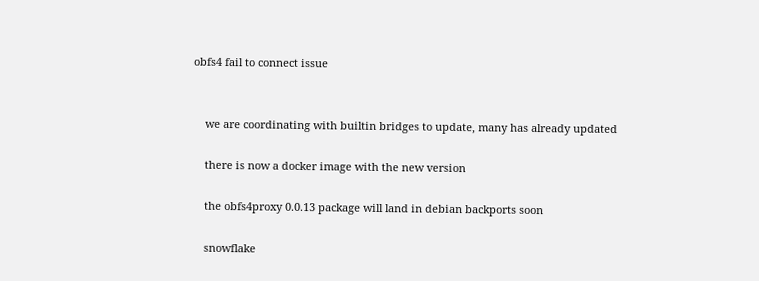obfs4 fail to connect issue


    we are coordinating with builtin bridges to update, many has already updated

    there is now a docker image with the new version

    the obfs4proxy 0.0.13 package will land in debian backports soon

    snowflake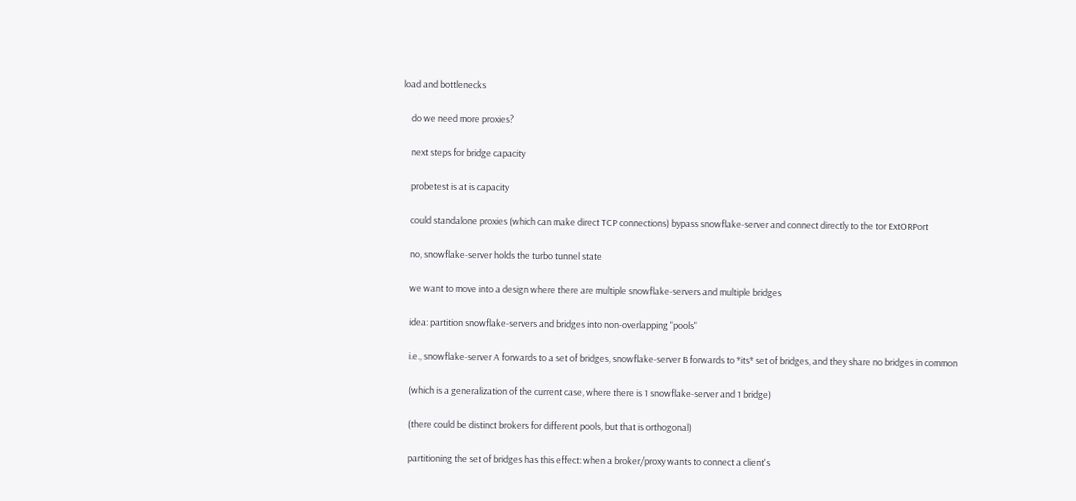load and bottlenecks

    do we need more proxies?

    next steps for bridge capacity

    probetest is at is capacity

    could standalone proxies (which can make direct TCP connections) bypass snowflake-server and connect directly to the tor ExtORPort

    no, snowflake-server holds the turbo tunnel state

    we want to move into a design where there are multiple snowflake-servers and multiple bridges

    idea: partition snowflake-servers and bridges into non-overlapping "pools"

    i.e., snowflake-server A forwards to a set of bridges, snowflake-server B forwards to *its* set of bridges, and they share no bridges in common

    (which is a generalization of the current case, where there is 1 snowflake-server and 1 bridge)

    (there could be distinct brokers for different pools, but that is orthogonal)

    partitioning the set of bridges has this effect: when a broker/proxy wants to connect a client's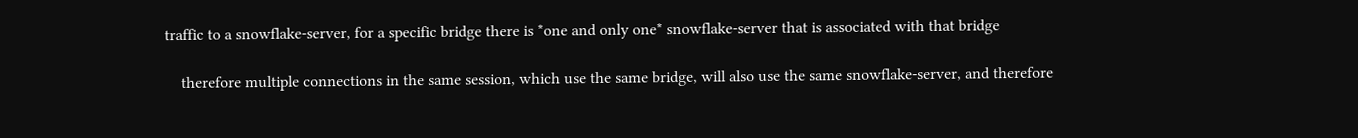traffic to a snowflake-server, for a specific bridge there is *one and only one* snowflake-server that is associated with that bridge

    therefore multiple connections in the same session, which use the same bridge, will also use the same snowflake-server, and therefore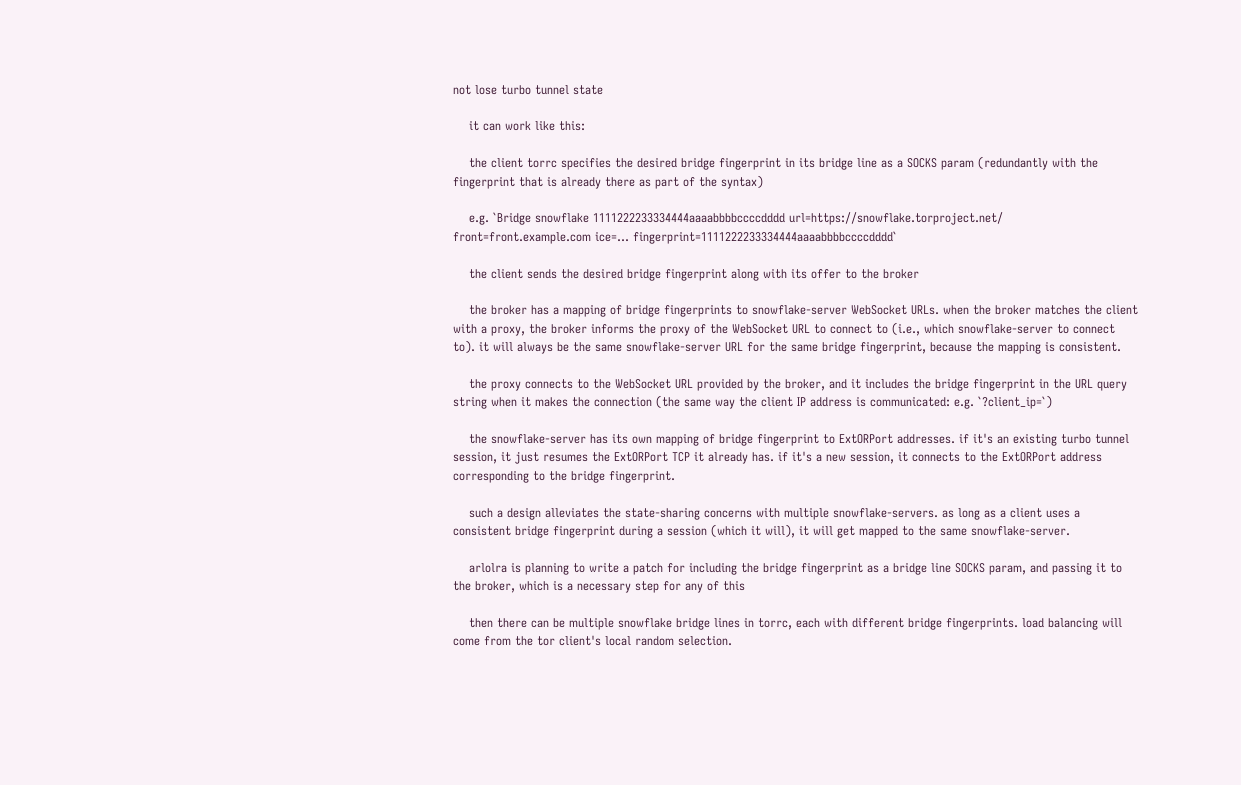not lose turbo tunnel state

    it can work like this:

    the client torrc specifies the desired bridge fingerprint in its bridge line as a SOCKS param (redundantly with the fingerprint that is already there as part of the syntax)

    e.g. `Bridge snowflake 1111222233334444aaaabbbbccccdddd url=https://snowflake.torproject.net/ front=front.example.com ice=... fingerprint=1111222233334444aaaabbbbccccdddd`

    the client sends the desired bridge fingerprint along with its offer to the broker

    the broker has a mapping of bridge fingerprints to snowflake-server WebSocket URLs. when the broker matches the client with a proxy, the broker informs the proxy of the WebSocket URL to connect to (i.e., which snowflake-server to connect to). it will always be the same snowflake-server URL for the same bridge fingerprint, because the mapping is consistent.

    the proxy connects to the WebSocket URL provided by the broker, and it includes the bridge fingerprint in the URL query string when it makes the connection (the same way the client IP address is communicated: e.g. `?client_ip=`)

    the snowflake-server has its own mapping of bridge fingerprint to ExtORPort addresses. if it's an existing turbo tunnel session, it just resumes the ExtORPort TCP it already has. if it's a new session, it connects to the ExtORPort address corresponding to the bridge fingerprint.

    such a design alleviates the state-sharing concerns with multiple snowflake-servers. as long as a client uses a consistent bridge fingerprint during a session (which it will), it will get mapped to the same snowflake-server.

    arlolra is planning to write a patch for including the bridge fingerprint as a bridge line SOCKS param, and passing it to the broker, which is a necessary step for any of this

    then there can be multiple snowflake bridge lines in torrc, each with different bridge fingerprints. load balancing will come from the tor client's local random selection.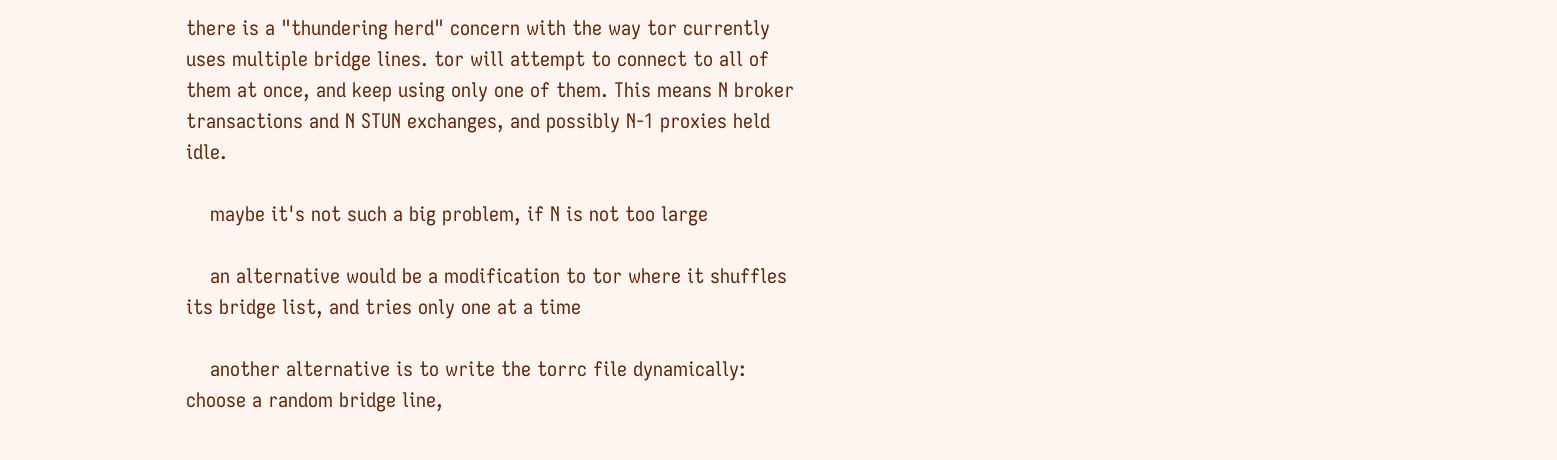there is a "thundering herd" concern with the way tor currently uses multiple bridge lines. tor will attempt to connect to all of them at once, and keep using only one of them. This means N broker transactions and N STUN exchanges, and possibly N-1 proxies held idle.

    maybe it's not such a big problem, if N is not too large

    an alternative would be a modification to tor where it shuffles its bridge list, and tries only one at a time

    another alternative is to write the torrc file dynamically: choose a random bridge line,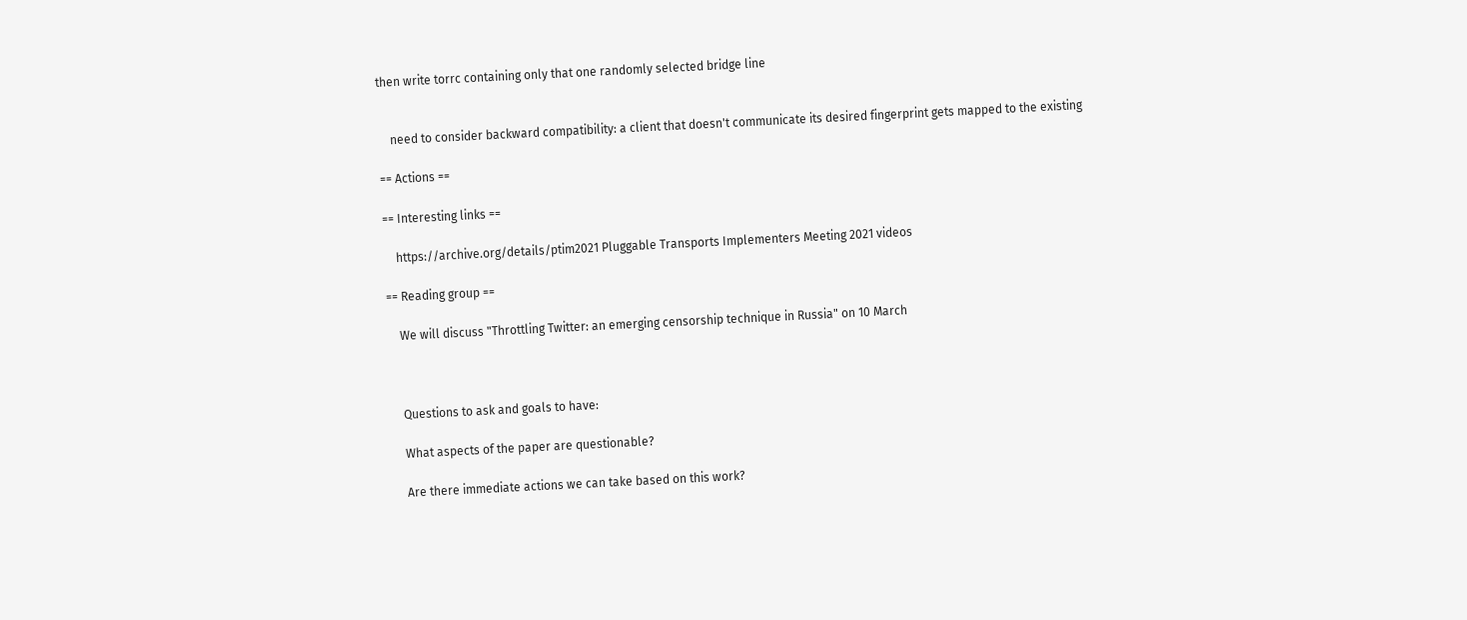then write torrc containing only that one randomly selected bridge line


    need to consider backward compatibility: a client that doesn't communicate its desired fingerprint gets mapped to the existing

== Actions ==

== Interesting links ==

    https://archive.org/details/ptim2021 Pluggable Transports Implementers Meeting 2021 videos

== Reading group ==

    We will discuss "Throttling Twitter: an emerging censorship technique in Russia" on 10 March



    Questions to ask and goals to have:

    What aspects of the paper are questionable?

    Are there immediate actions we can take based on this work?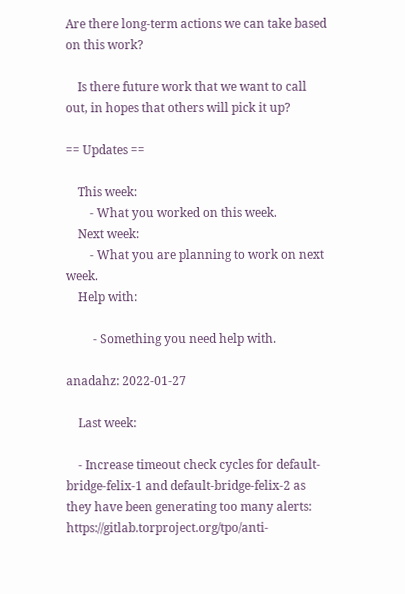Are there long-term actions we can take based on this work?

    Is there future work that we want to call out, in hopes that others will pick it up?

== Updates ==

    This week:
        - What you worked on this week.
    Next week:
        - What you are planning to work on next week.
    Help with:

         - Something you need help with.

anadahz: 2022-01-27

    Last week:

    - Increase timeout check cycles for default-bridge-felix-1 and default-bridge-felix-2 as they have been generating too many alerts: https://gitlab.torproject.org/tpo/anti-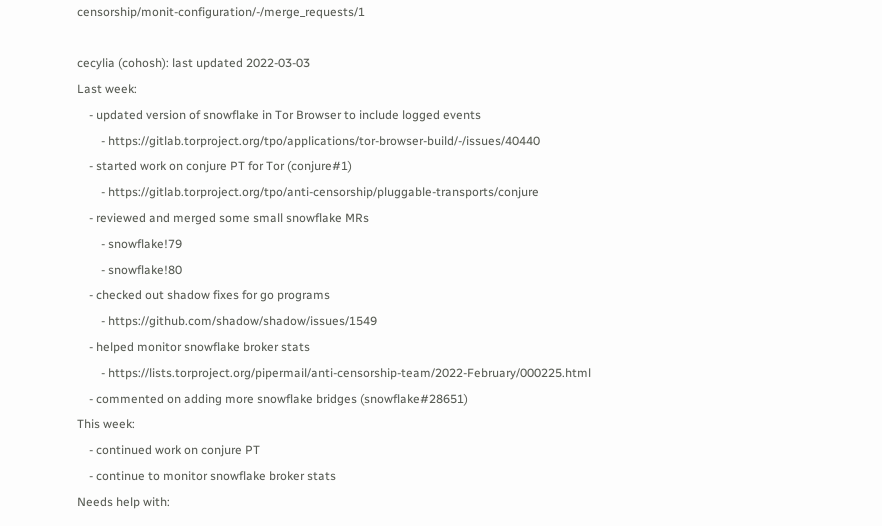censorship/monit-configuration/-/merge_requests/1

cecylia (cohosh): last updated 2022-03-03
Last week:
    - updated version of snowflake in Tor Browser to include logged events
        - https://gitlab.torproject.org/tpo/applications/tor-browser-build/-/issues/40440
    - started work on conjure PT for Tor (conjure#1)
        - https://gitlab.torproject.org/tpo/anti-censorship/pluggable-transports/conjure
    - reviewed and merged some small snowflake MRs
        - snowflake!79
        - snowflake!80
    - checked out shadow fixes for go programs
        - https://github.com/shadow/shadow/issues/1549
    - helped monitor snowflake broker stats
        - https://lists.torproject.org/pipermail/anti-censorship-team/2022-February/000225.html
    - commented on adding more snowflake bridges (snowflake#28651)
This week:
    - continued work on conjure PT
    - continue to monitor snowflake broker stats
Needs help with: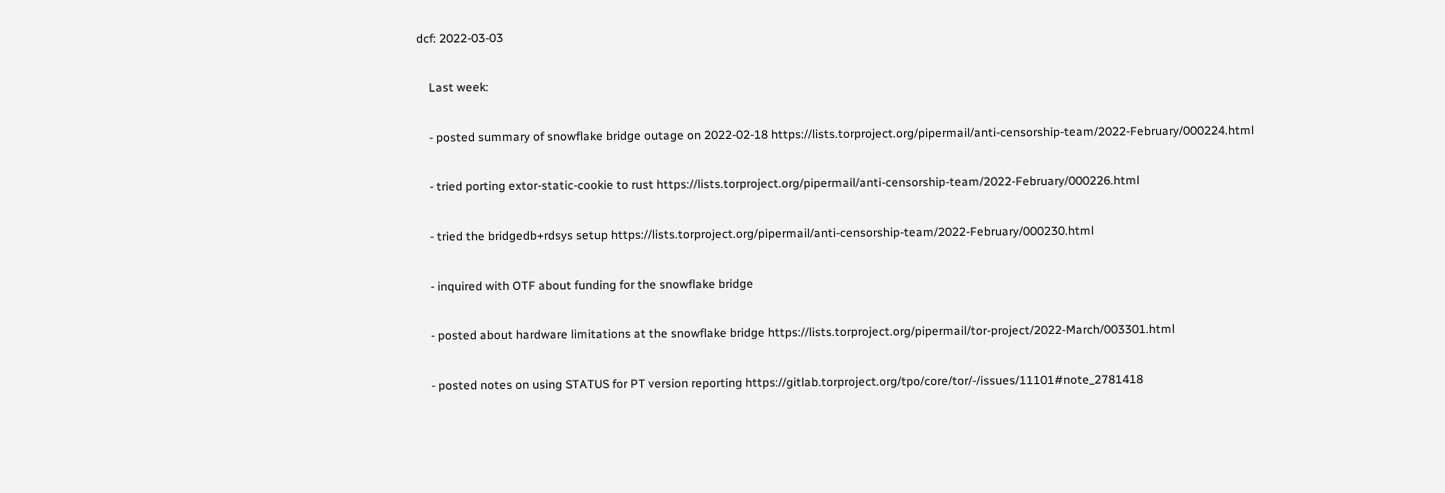dcf: 2022-03-03

    Last week:

    - posted summary of snowflake bridge outage on 2022-02-18 https://lists.torproject.org/pipermail/anti-censorship-team/2022-February/000224.html

    - tried porting extor-static-cookie to rust https://lists.torproject.org/pipermail/anti-censorship-team/2022-February/000226.html

    - tried the bridgedb+rdsys setup https://lists.torproject.org/pipermail/anti-censorship-team/2022-February/000230.html

    - inquired with OTF about funding for the snowflake bridge

    - posted about hardware limitations at the snowflake bridge https://lists.torproject.org/pipermail/tor-project/2022-March/003301.html

    - posted notes on using STATUS for PT version reporting https://gitlab.torproject.org/tpo/core/tor/-/issues/11101#note_2781418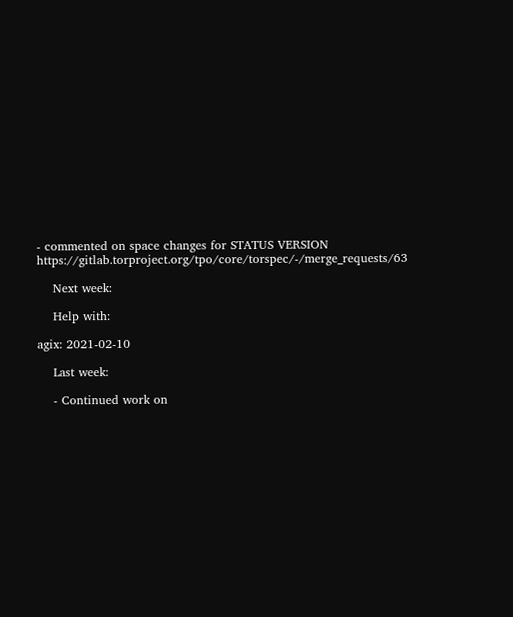- commented on space changes for STATUS VERSION https://gitlab.torproject.org/tpo/core/torspec/-/merge_requests/63

    Next week:

    Help with:

agix: 2021-02-10

    Last week:

    - Continued work on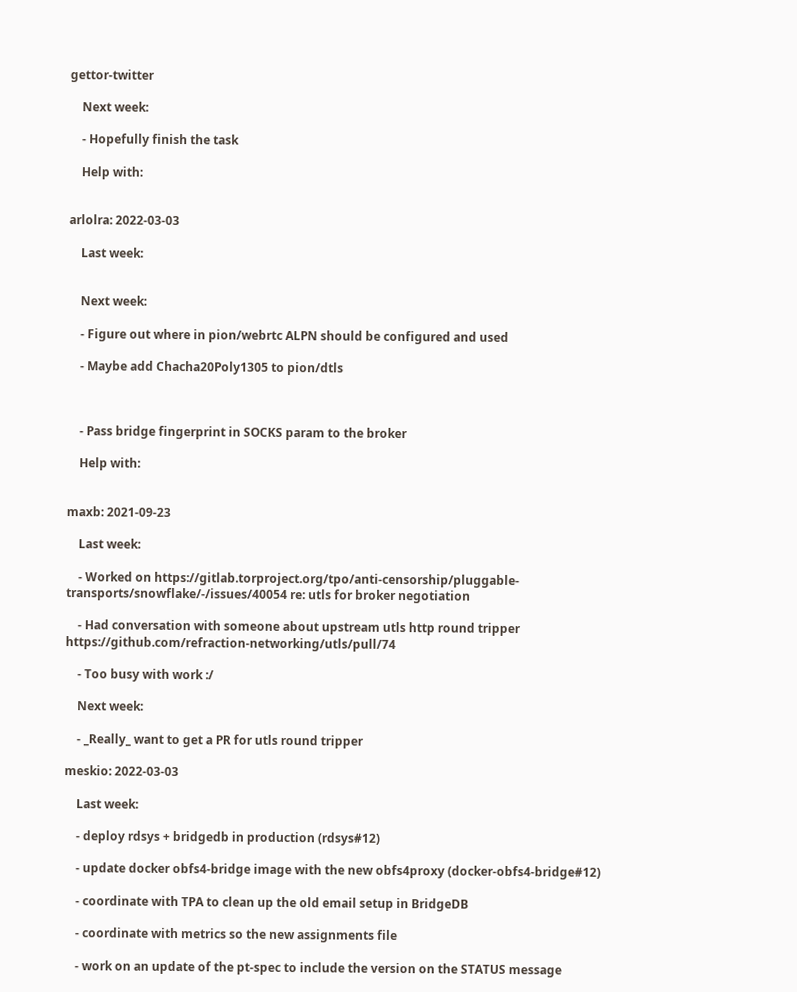gettor-twitter

    Next week:

    - Hopefully finish the task

    Help with:


arlolra: 2022-03-03

    Last week:


    Next week:

    - Figure out where in pion/webrtc ALPN should be configured and used

    - Maybe add Chacha20Poly1305 to pion/dtls



    - Pass bridge fingerprint in SOCKS param to the broker

    Help with:


maxb: 2021-09-23

    Last week:

    - Worked on https://gitlab.torproject.org/tpo/anti-censorship/pluggable-transports/snowflake/-/issues/40054 re: utls for broker negotiation

    - Had conversation with someone about upstream utls http round tripper https://github.com/refraction-networking/utls/pull/74

    - Too busy with work :/

    Next week:

    - _Really_ want to get a PR for utls round tripper

meskio: 2022-03-03

    Last week:

    - deploy rdsys + bridgedb in production (rdsys#12)

    - update docker obfs4-bridge image with the new obfs4proxy (docker-obfs4-bridge#12)

    - coordinate with TPA to clean up the old email setup in BridgeDB

    - coordinate with metrics so the new assignments file

    - work on an update of the pt-spec to include the version on the STATUS message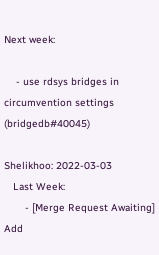Next week:

    - use rdsys bridges in circumvention settings (bridgedb#40045)

Shelikhoo: 2022-03-03
   Last Week:
       - [Merge Request Awaiting] Add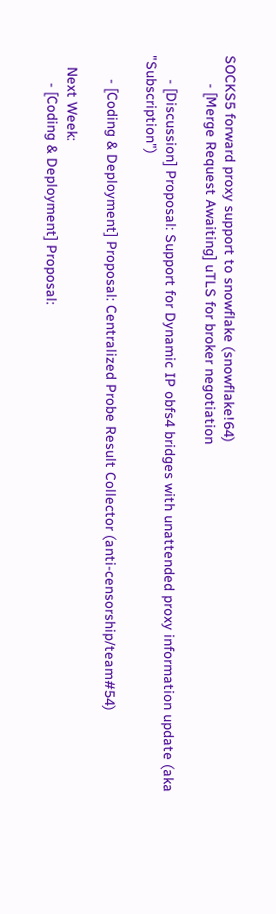SOCKS5 forward proxy support to snowflake (snowflake!64)
       - [Merge Request Awaiting] uTLS for broker negotiation

      - [Discussion] Proposal: Support for Dynamic IP obfs4 bridges with unattended proxy information update (aka "Subscription")

      - [Coding & Deployment] Proposal: Centralized Probe Result Collector (anti-censorship/team#54)

   Next Week:
       - [Coding & Deployment] Proposal: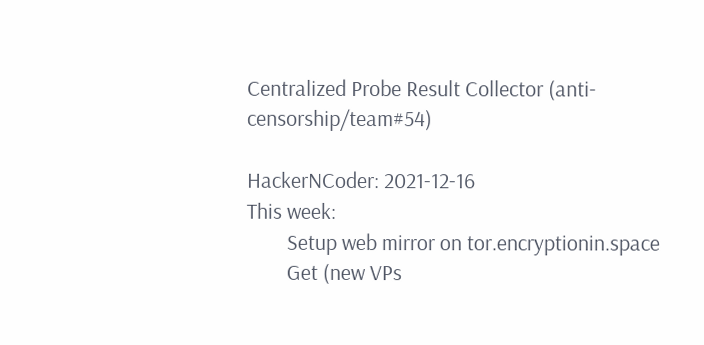Centralized Probe Result Collector (anti-censorship/team#54)

HackerNCoder: 2021-12-16
This week:
        Setup web mirror on tor.encryptionin.space
        Get (new VPs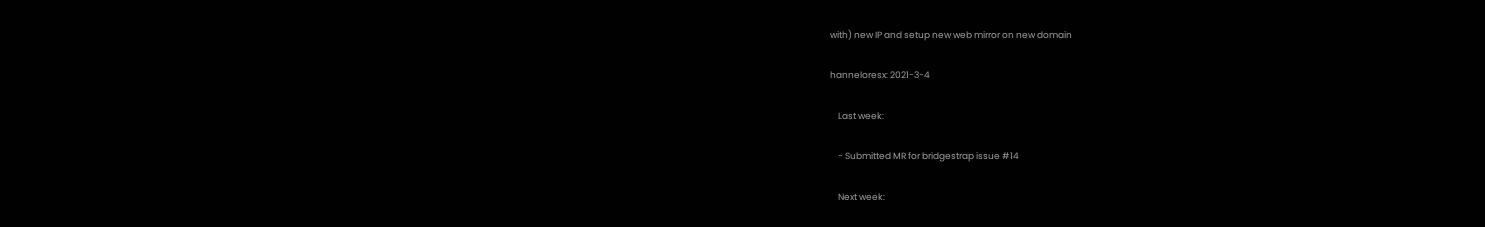with) new IP and setup new web mirror on new domain

hanneloresx: 2021-3-4

    Last week:

    - Submitted MR for bridgestrap issue #14

    Next week: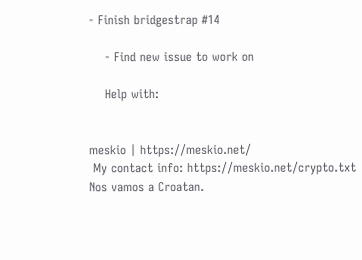- Finish bridgestrap #14

    - Find new issue to work on

    Help with:


meskio | https://meskio.net/
 My contact info: https://meskio.net/crypto.txt
Nos vamos a Croatan.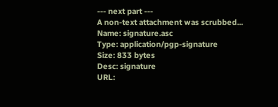--- next part ---
A non-text attachment was scrubbed...
Name: signature.asc
Type: application/pgp-signature
Size: 833 bytes
Desc: signature
URL: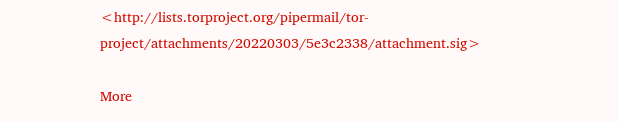<http://lists.torproject.org/pipermail/tor-project/attachments/20220303/5e3c2338/attachment.sig>

More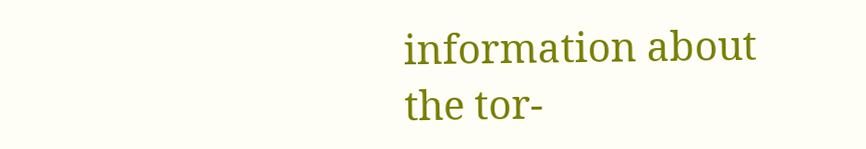information about the tor-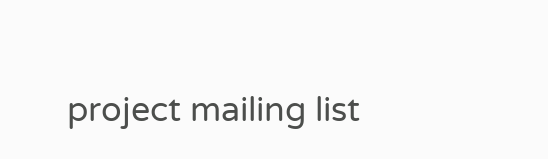project mailing list